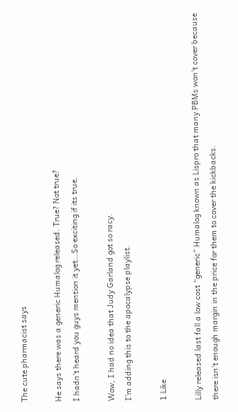The cute pharmacist says

He says there was a generic Humalog released. True? Not true?
I hadn’t heard you guys mention it yet…So exciting if its true.

Wow, I had no idea that Judy Garland got so racy.
I’m adding this to the apocalypse playlist.

1 Like

Lilly released last fall a low cost “generic” Humalog known as Lispro that many PBMs won’t cover because there isn’t enough margin in the price for them to cover the kickbacks.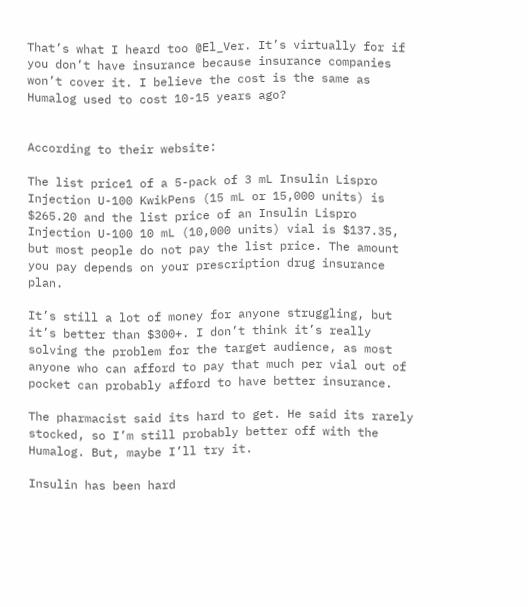That’s what I heard too @El_Ver. It’s virtually for if you don’t have insurance because insurance companies won’t cover it. I believe the cost is the same as Humalog used to cost 10-15 years ago?


According to their website:

The list price1 of a 5-pack of 3 mL Insulin Lispro Injection U-100 KwikPens (15 mL or 15,000 units) is $265.20 and the list price of an Insulin Lispro Injection U-100 10 mL (10,000 units) vial is $137.35, but most people do not pay the list price. The amount you pay depends on your prescription drug insurance plan.

It’s still a lot of money for anyone struggling, but it’s better than $300+. I don’t think it’s really solving the problem for the target audience, as most anyone who can afford to pay that much per vial out of pocket can probably afford to have better insurance.

The pharmacist said its hard to get. He said its rarely stocked, so I’m still probably better off with the Humalog. But, maybe I’ll try it.

Insulin has been hard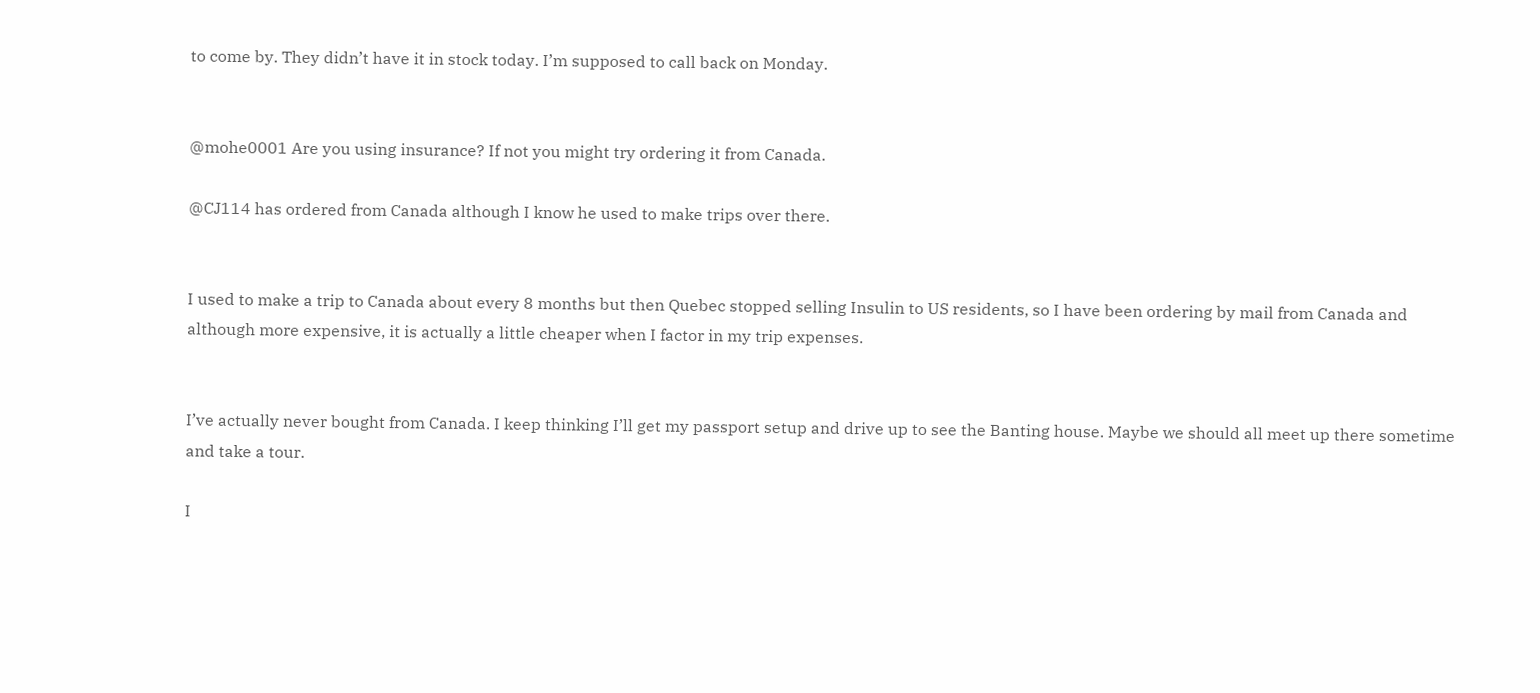to come by. They didn’t have it in stock today. I’m supposed to call back on Monday.


@mohe0001 Are you using insurance? If not you might try ordering it from Canada.

@CJ114 has ordered from Canada although I know he used to make trips over there.


I used to make a trip to Canada about every 8 months but then Quebec stopped selling Insulin to US residents, so I have been ordering by mail from Canada and although more expensive, it is actually a little cheaper when I factor in my trip expenses.


I’ve actually never bought from Canada. I keep thinking I’ll get my passport setup and drive up to see the Banting house. Maybe we should all meet up there sometime and take a tour.

I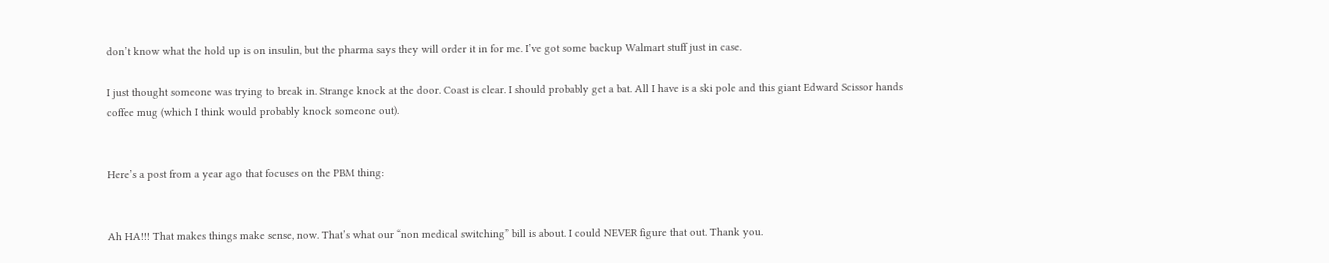don’t know what the hold up is on insulin, but the pharma says they will order it in for me. I’ve got some backup Walmart stuff just in case.

I just thought someone was trying to break in. Strange knock at the door. Coast is clear. I should probably get a bat. All I have is a ski pole and this giant Edward Scissor hands coffee mug (which I think would probably knock someone out).


Here’s a post from a year ago that focuses on the PBM thing:


Ah HA!!! That makes things make sense, now. That’s what our “non medical switching” bill is about. I could NEVER figure that out. Thank you.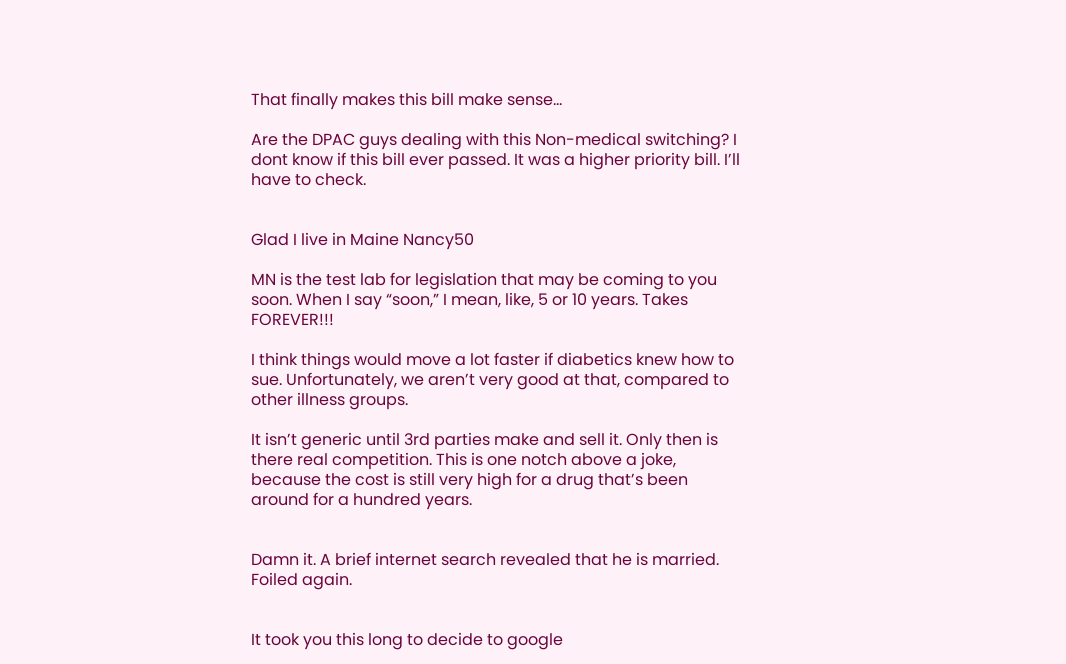That finally makes this bill make sense…

Are the DPAC guys dealing with this Non-medical switching? I dont know if this bill ever passed. It was a higher priority bill. I’ll have to check.


Glad I live in Maine Nancy50

MN is the test lab for legislation that may be coming to you soon. When I say “soon,” I mean, like, 5 or 10 years. Takes FOREVER!!!

I think things would move a lot faster if diabetics knew how to sue. Unfortunately, we aren’t very good at that, compared to other illness groups.

It isn’t generic until 3rd parties make and sell it. Only then is there real competition. This is one notch above a joke, because the cost is still very high for a drug that’s been around for a hundred years.


Damn it. A brief internet search revealed that he is married. Foiled again.


It took you this long to decide to google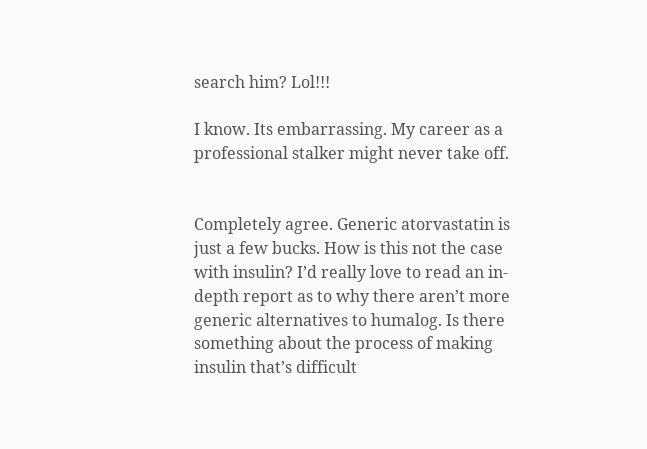search him? Lol!!!

I know. Its embarrassing. My career as a professional stalker might never take off.


Completely agree. Generic atorvastatin is just a few bucks. How is this not the case with insulin? I’d really love to read an in-depth report as to why there aren’t more generic alternatives to humalog. Is there something about the process of making insulin that’s difficult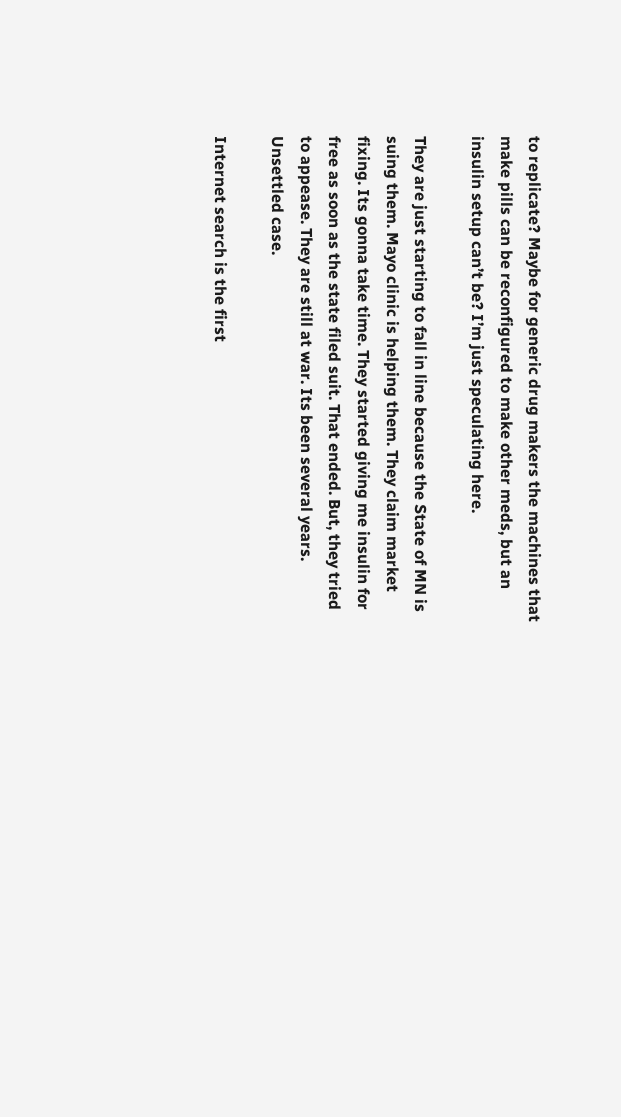to replicate? Maybe for generic drug makers the machines that make pills can be reconfigured to make other meds, but an insulin setup can’t be? I’m just speculating here.

They are just starting to fall in line because the State of MN is suing them. Mayo clinic is helping them. They claim market fixing. Its gonna take time. They started giving me insulin for free as soon as the state filed suit. That ended. But, they tried to appease. They are still at war. Its been several years. Unsettled case.

Internet search is the first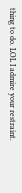thing to do. LOL I admire your restraint.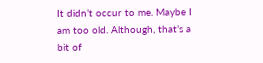It didn’t occur to me. Maybe I am too old. Although, that’s a bit of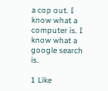a cop out. I know what a computer is. I know what a google search is.

1 Like